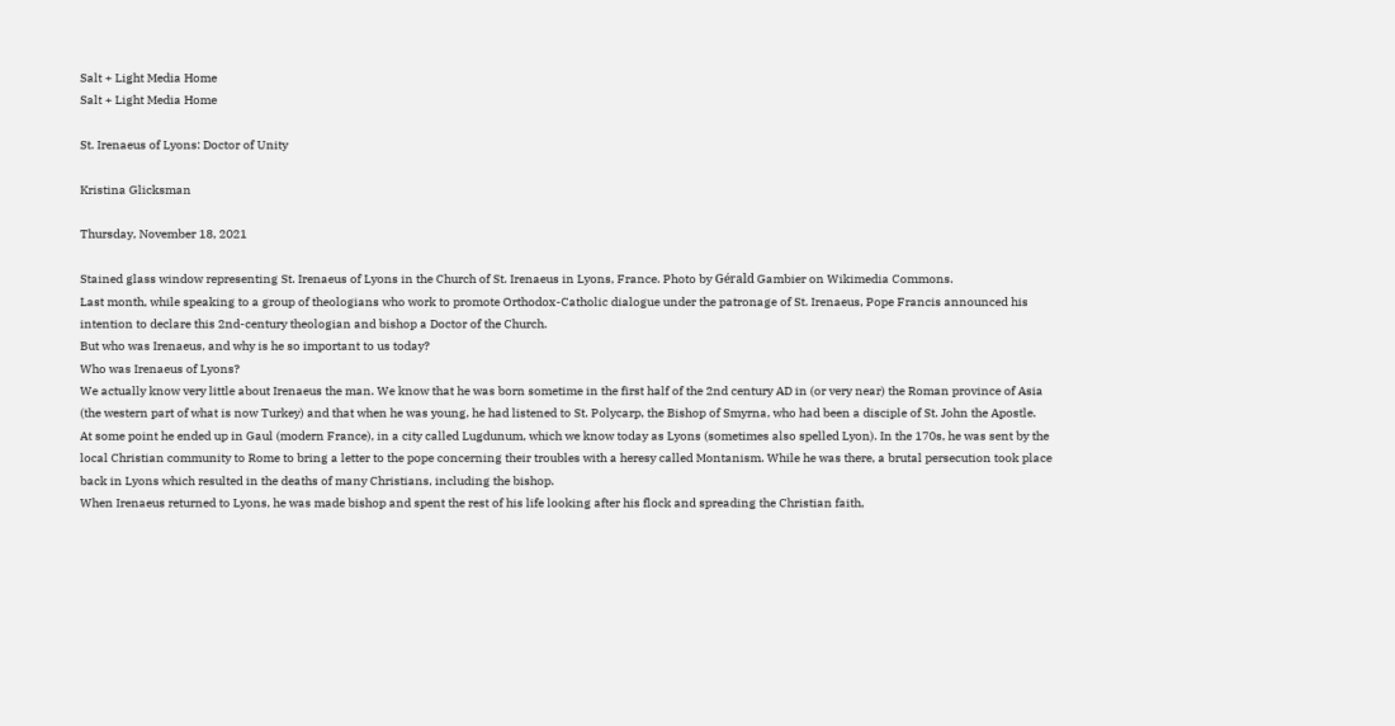Salt + Light Media Home
Salt + Light Media Home

St. Irenaeus of Lyons: Doctor of Unity

Kristina Glicksman

Thursday, November 18, 2021

Stained glass window representing St. Irenaeus of Lyons in the Church of St. Irenaeus in Lyons, France. Photo by Gérald Gambier on Wikimedia Commons.
Last month, while speaking to a group of theologians who work to promote Orthodox-Catholic dialogue under the patronage of St. Irenaeus, Pope Francis announced his intention to declare this 2nd-century theologian and bishop a Doctor of the Church.
But who was Irenaeus, and why is he so important to us today?
Who was Irenaeus of Lyons?
We actually know very little about Irenaeus the man. We know that he was born sometime in the first half of the 2nd century AD in (or very near) the Roman province of Asia (the western part of what is now Turkey) and that when he was young, he had listened to St. Polycarp, the Bishop of Smyrna, who had been a disciple of St. John the Apostle.
At some point he ended up in Gaul (modern France), in a city called Lugdunum, which we know today as Lyons (sometimes also spelled Lyon). In the 170s, he was sent by the local Christian community to Rome to bring a letter to the pope concerning their troubles with a heresy called Montanism. While he was there, a brutal persecution took place back in Lyons which resulted in the deaths of many Christians, including the bishop.
When Irenaeus returned to Lyons, he was made bishop and spent the rest of his life looking after his flock and spreading the Christian faith,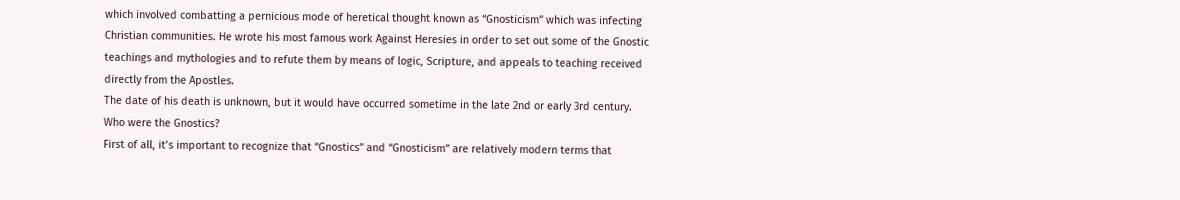which involved combatting a pernicious mode of heretical thought known as “Gnosticism” which was infecting Christian communities. He wrote his most famous work Against Heresies in order to set out some of the Gnostic teachings and mythologies and to refute them by means of logic, Scripture, and appeals to teaching received directly from the Apostles.
The date of his death is unknown, but it would have occurred sometime in the late 2nd or early 3rd century.
Who were the Gnostics?
First of all, it’s important to recognize that “Gnostics” and “Gnosticism” are relatively modern terms that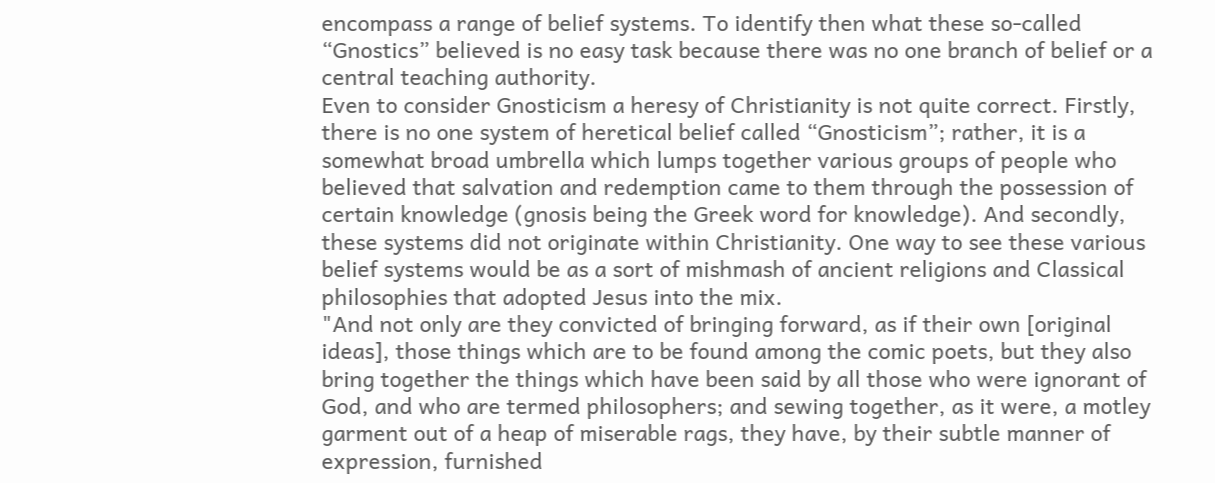encompass a range of belief systems. To identify then what these so-called “Gnostics” believed is no easy task because there was no one branch of belief or a central teaching authority.
Even to consider Gnosticism a heresy of Christianity is not quite correct. Firstly, there is no one system of heretical belief called “Gnosticism”; rather, it is a somewhat broad umbrella which lumps together various groups of people who believed that salvation and redemption came to them through the possession of certain knowledge (gnosis being the Greek word for knowledge). And secondly, these systems did not originate within Christianity. One way to see these various belief systems would be as a sort of mishmash of ancient religions and Classical philosophies that adopted Jesus into the mix.
"And not only are they convicted of bringing forward, as if their own [original ideas], those things which are to be found among the comic poets, but they also bring together the things which have been said by all those who were ignorant of God, and who are termed philosophers; and sewing together, as it were, a motley garment out of a heap of miserable rags, they have, by their subtle manner of expression, furnished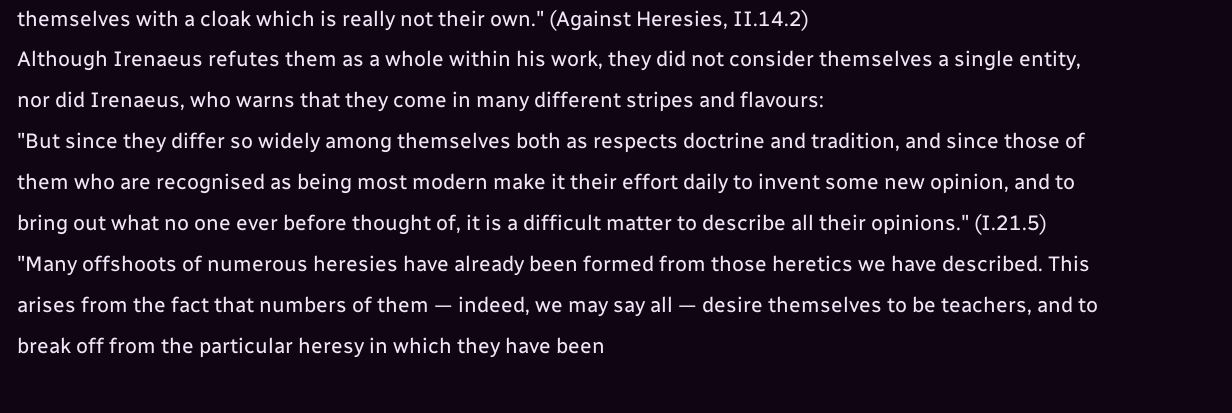themselves with a cloak which is really not their own." (Against Heresies, II.14.2)
Although Irenaeus refutes them as a whole within his work, they did not consider themselves a single entity, nor did Irenaeus, who warns that they come in many different stripes and flavours:
"But since they differ so widely among themselves both as respects doctrine and tradition, and since those of them who are recognised as being most modern make it their effort daily to invent some new opinion, and to bring out what no one ever before thought of, it is a difficult matter to describe all their opinions." (I.21.5)
"Many offshoots of numerous heresies have already been formed from those heretics we have described. This arises from the fact that numbers of them — indeed, we may say all — desire themselves to be teachers, and to break off from the particular heresy in which they have been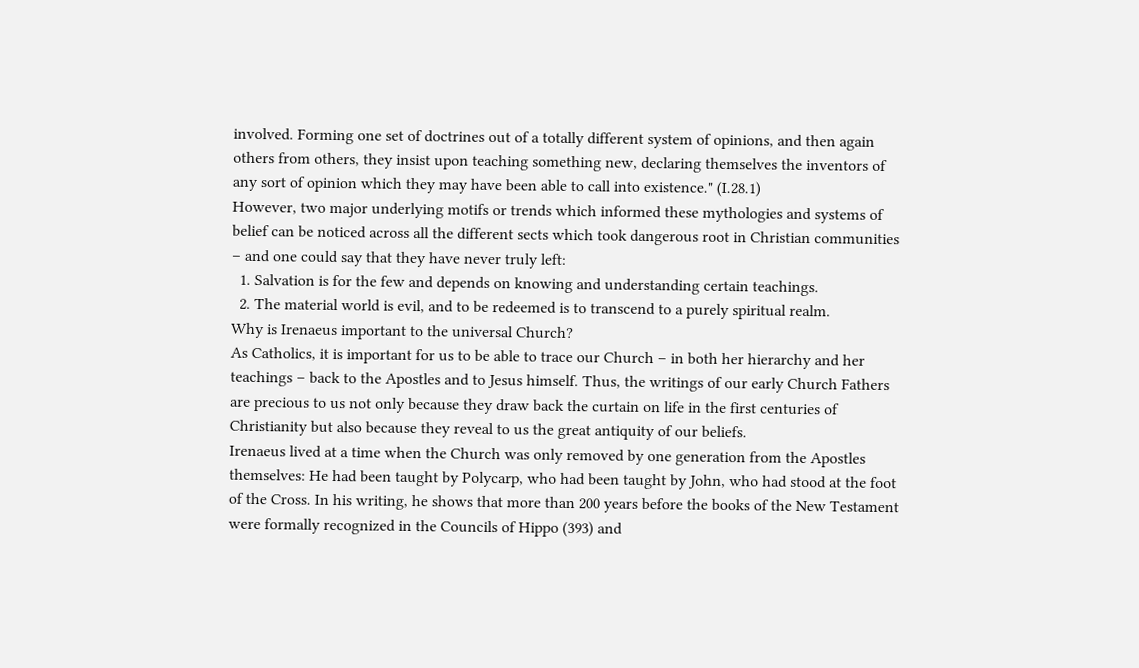involved. Forming one set of doctrines out of a totally different system of opinions, and then again others from others, they insist upon teaching something new, declaring themselves the inventors of any sort of opinion which they may have been able to call into existence." (I.28.1)
However, two major underlying motifs or trends which informed these mythologies and systems of belief can be noticed across all the different sects which took dangerous root in Christian communities – and one could say that they have never truly left:
  1. Salvation is for the few and depends on knowing and understanding certain teachings.
  2. The material world is evil, and to be redeemed is to transcend to a purely spiritual realm.
Why is Irenaeus important to the universal Church?
As Catholics, it is important for us to be able to trace our Church – in both her hierarchy and her teachings – back to the Apostles and to Jesus himself. Thus, the writings of our early Church Fathers are precious to us not only because they draw back the curtain on life in the first centuries of Christianity but also because they reveal to us the great antiquity of our beliefs.
Irenaeus lived at a time when the Church was only removed by one generation from the Apostles themselves: He had been taught by Polycarp, who had been taught by John, who had stood at the foot of the Cross. In his writing, he shows that more than 200 years before the books of the New Testament were formally recognized in the Councils of Hippo (393) and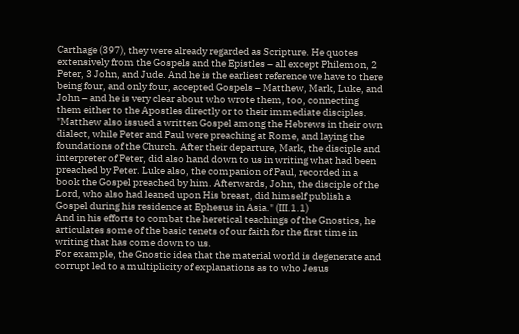Carthage (397), they were already regarded as Scripture. He quotes extensively from the Gospels and the Epistles – all except Philemon, 2 Peter, 3 John, and Jude. And he is the earliest reference we have to there being four, and only four, accepted Gospels – Matthew, Mark, Luke, and John – and he is very clear about who wrote them, too, connecting them either to the Apostles directly or to their immediate disciples.
"Matthew also issued a written Gospel among the Hebrews in their own dialect, while Peter and Paul were preaching at Rome, and laying the foundations of the Church. After their departure, Mark, the disciple and interpreter of Peter, did also hand down to us in writing what had been preached by Peter. Luke also, the companion of Paul, recorded in a book the Gospel preached by him. Afterwards, John, the disciple of the Lord, who also had leaned upon His breast, did himself publish a Gospel during his residence at Ephesus in Asia." (III.1.1)
And in his efforts to combat the heretical teachings of the Gnostics, he articulates some of the basic tenets of our faith for the first time in writing that has come down to us.
For example, the Gnostic idea that the material world is degenerate and corrupt led to a multiplicity of explanations as to who Jesus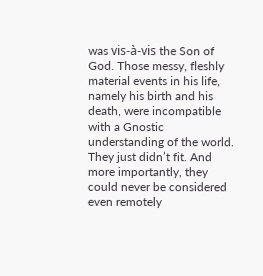was vis-à-vis the Son of God. Those messy, fleshly material events in his life, namely his birth and his death, were incompatible with a Gnostic understanding of the world. They just didn’t fit. And more importantly, they could never be considered even remotely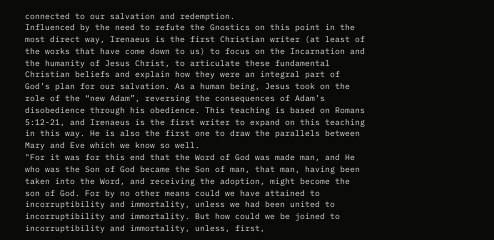connected to our salvation and redemption.
Influenced by the need to refute the Gnostics on this point in the most direct way, Irenaeus is the first Christian writer (at least of the works that have come down to us) to focus on the Incarnation and the humanity of Jesus Christ, to articulate these fundamental Christian beliefs and explain how they were an integral part of God’s plan for our salvation. As a human being, Jesus took on the role of the “new Adam”, reversing the consequences of Adam’s disobedience through his obedience. This teaching is based on Romans 5:12-21, and Irenaeus is the first writer to expand on this teaching in this way. He is also the first one to draw the parallels between Mary and Eve which we know so well.
"For it was for this end that the Word of God was made man, and He who was the Son of God became the Son of man, that man, having been taken into the Word, and receiving the adoption, might become the son of God. For by no other means could we have attained to incorruptibility and immortality, unless we had been united to incorruptibility and immortality. But how could we be joined to incorruptibility and immortality, unless, first,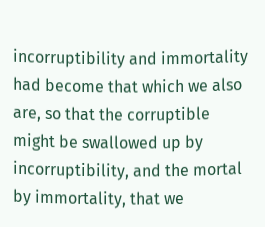incorruptibility and immortality had become that which we also are, so that the corruptible might be swallowed up by incorruptibility, and the mortal by immortality, that we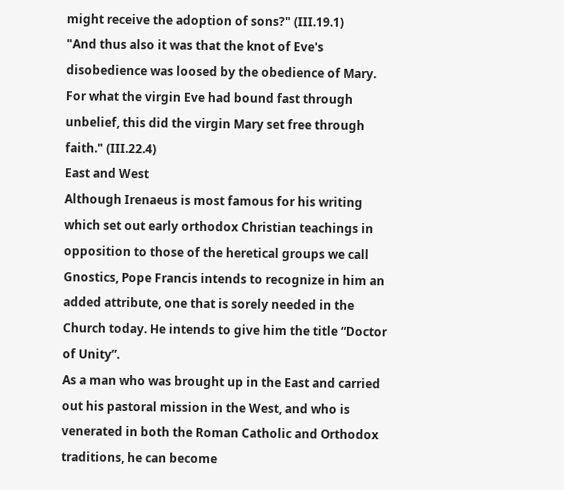might receive the adoption of sons?" (III.19.1)
"And thus also it was that the knot of Eve's disobedience was loosed by the obedience of Mary. For what the virgin Eve had bound fast through unbelief, this did the virgin Mary set free through faith." (III.22.4)
East and West
Although Irenaeus is most famous for his writing which set out early orthodox Christian teachings in opposition to those of the heretical groups we call Gnostics, Pope Francis intends to recognize in him an added attribute, one that is sorely needed in the Church today. He intends to give him the title “Doctor of Unity”.
As a man who was brought up in the East and carried out his pastoral mission in the West, and who is venerated in both the Roman Catholic and Orthodox traditions, he can become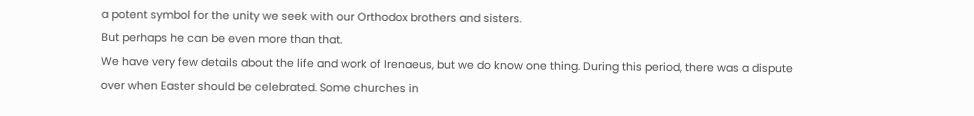a potent symbol for the unity we seek with our Orthodox brothers and sisters.
But perhaps he can be even more than that.
We have very few details about the life and work of Irenaeus, but we do know one thing. During this period, there was a dispute over when Easter should be celebrated. Some churches in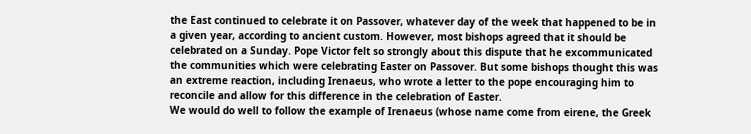the East continued to celebrate it on Passover, whatever day of the week that happened to be in a given year, according to ancient custom. However, most bishops agreed that it should be celebrated on a Sunday. Pope Victor felt so strongly about this dispute that he excommunicated the communities which were celebrating Easter on Passover. But some bishops thought this was an extreme reaction, including Irenaeus, who wrote a letter to the pope encouraging him to reconcile and allow for this difference in the celebration of Easter.
We would do well to follow the example of Irenaeus (whose name come from eirene, the Greek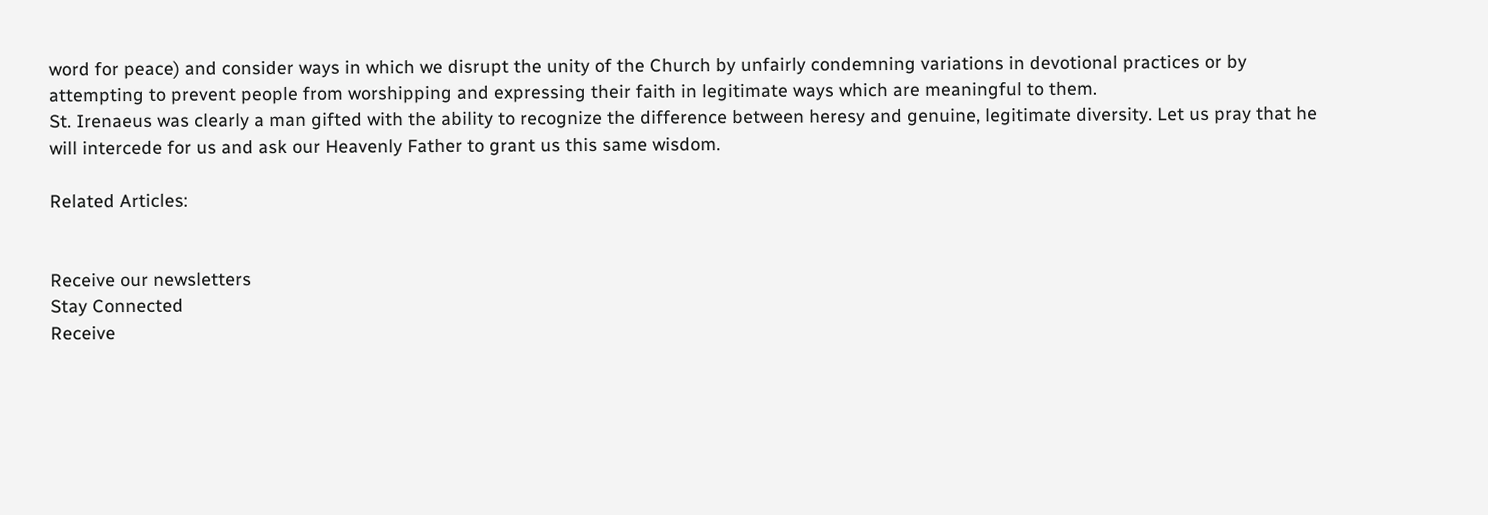word for peace) and consider ways in which we disrupt the unity of the Church by unfairly condemning variations in devotional practices or by attempting to prevent people from worshipping and expressing their faith in legitimate ways which are meaningful to them.
St. Irenaeus was clearly a man gifted with the ability to recognize the difference between heresy and genuine, legitimate diversity. Let us pray that he will intercede for us and ask our Heavenly Father to grant us this same wisdom.

Related Articles:


Receive our newsletters
Stay Connected
Receive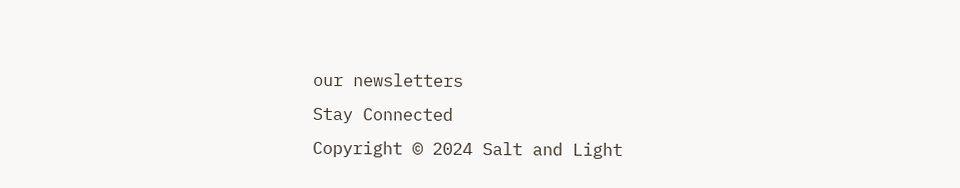our newsletters
Stay Connected
Copyright © 2024 Salt and Light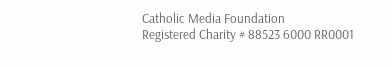Catholic Media Foundation
Registered Charity # 88523 6000 RR0001